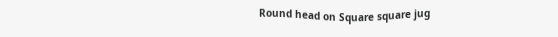Round head on Square square jug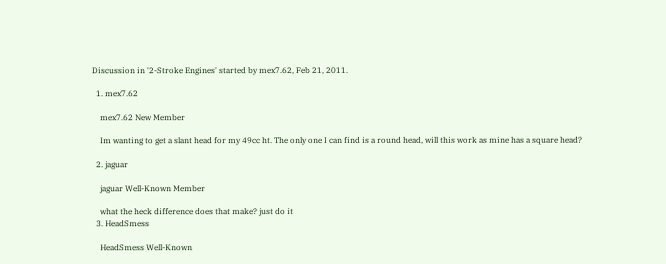Discussion in '2-Stroke Engines' started by mex7.62, Feb 21, 2011.

  1. mex7.62

    mex7.62 New Member

    Im wanting to get a slant head for my 49cc ht. The only one I can find is a round head, will this work as mine has a square head?

  2. jaguar

    jaguar Well-Known Member

    what the heck difference does that make? just do it
  3. HeadSmess

    HeadSmess Well-Known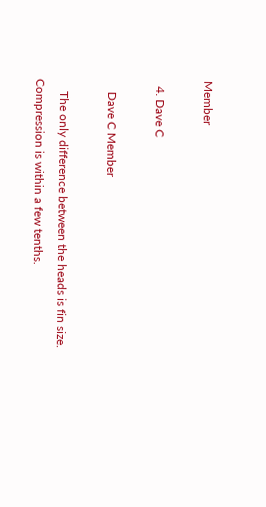Member

  4. Dave C

    Dave C Member

    The only difference between the heads is fin size. Compression is within a few tenths.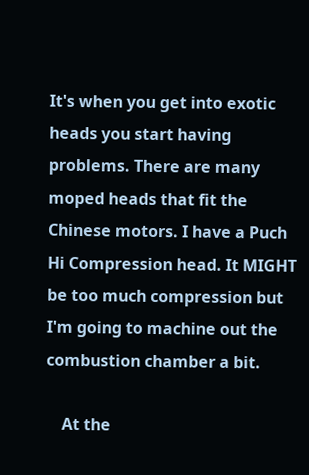It's when you get into exotic heads you start having problems. There are many moped heads that fit the Chinese motors. I have a Puch Hi Compression head. It MIGHT be too much compression but I'm going to machine out the combustion chamber a bit.

    At the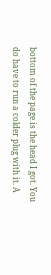bottom of the page is the head I got. You do have to run a colder plug with it. A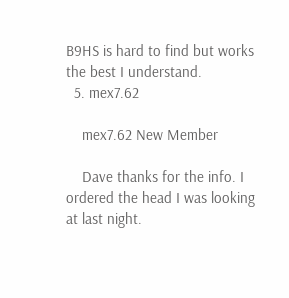B9HS is hard to find but works the best I understand.
  5. mex7.62

    mex7.62 New Member

    Dave thanks for the info. I ordered the head I was looking at last night.